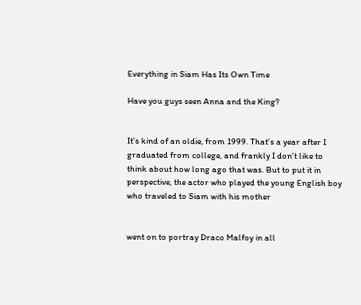Everything in Siam Has Its Own Time

Have you guys seen Anna and the King?


It’s kind of an oldie, from 1999. That’s a year after I graduated from college, and frankly I don’t like to think about how long ago that was. But to put it in perspective, the actor who played the young English boy who traveled to Siam with his mother


went on to portray Draco Malfoy in all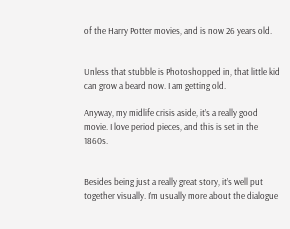of the Harry Potter movies, and is now 26 years old.


Unless that stubble is Photoshopped in, that little kid can grow a beard now. I am getting old.

Anyway, my midlife crisis aside, it’s a really good movie. I love period pieces, and this is set in the 1860s.


Besides being just a really great story, it’s well put together visually. I’m usually more about the dialogue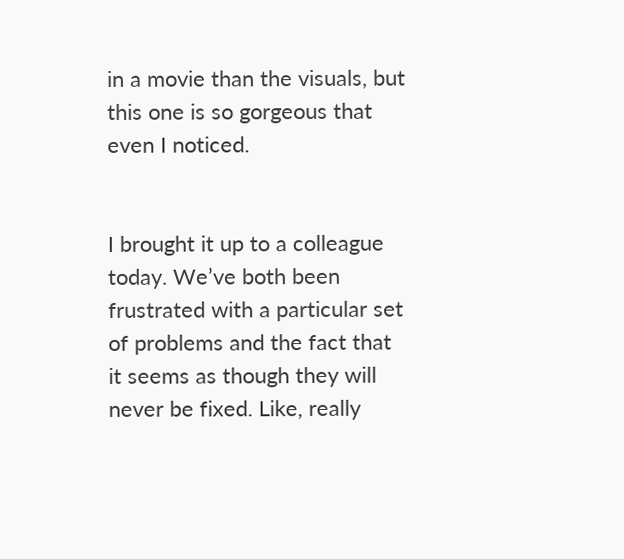in a movie than the visuals, but this one is so gorgeous that even I noticed.


I brought it up to a colleague today. We’ve both been frustrated with a particular set of problems and the fact that it seems as though they will never be fixed. Like, really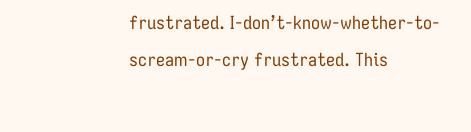frustrated. I-don’t-know-whether-to-scream-or-cry frustrated. This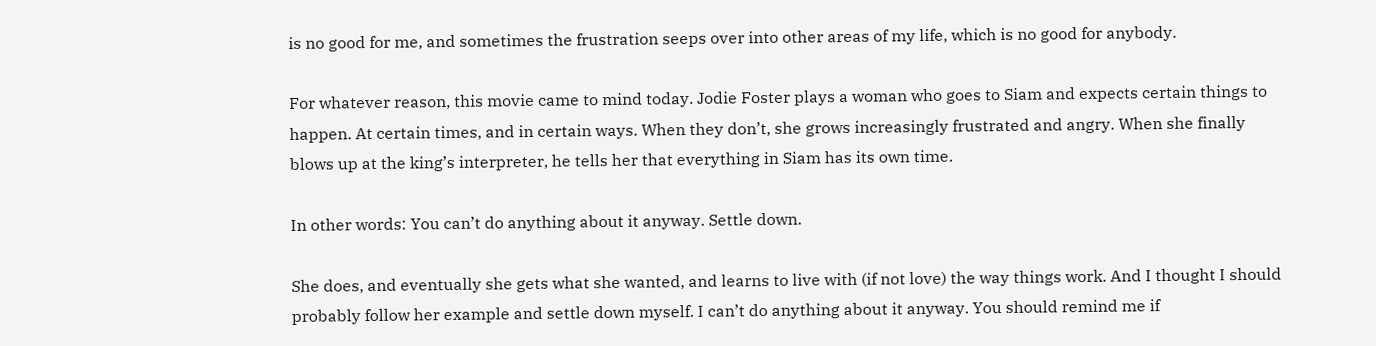is no good for me, and sometimes the frustration seeps over into other areas of my life, which is no good for anybody.

For whatever reason, this movie came to mind today. Jodie Foster plays a woman who goes to Siam and expects certain things to happen. At certain times, and in certain ways. When they don’t, she grows increasingly frustrated and angry. When she finally blows up at the king’s interpreter, he tells her that everything in Siam has its own time.

In other words: You can’t do anything about it anyway. Settle down.

She does, and eventually she gets what she wanted, and learns to live with (if not love) the way things work. And I thought I should probably follow her example and settle down myself. I can’t do anything about it anyway. You should remind me if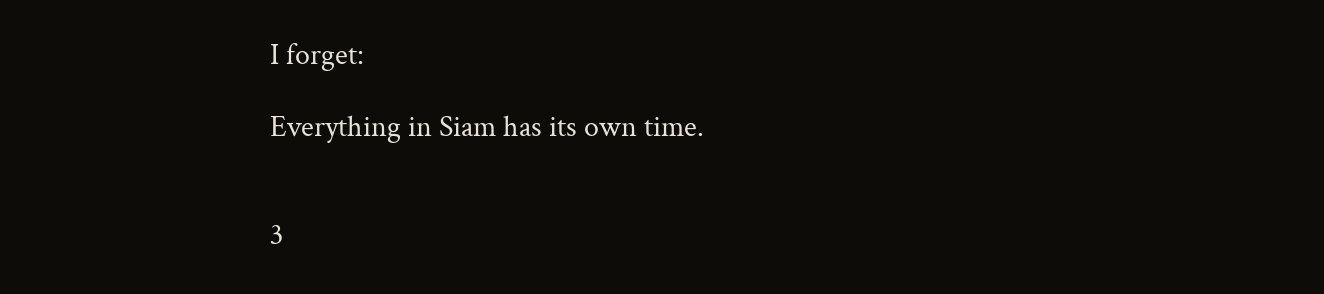I forget:

Everything in Siam has its own time.


3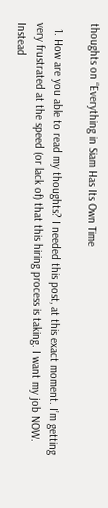thoughts on “Everything in Siam Has Its Own Time

  1. How are you able to read my thoughts? I needed this post, at this exact moment. I’m getting very frustrated at the speed (or lack of) that this hiring process is taking. I want my job NOW. Instead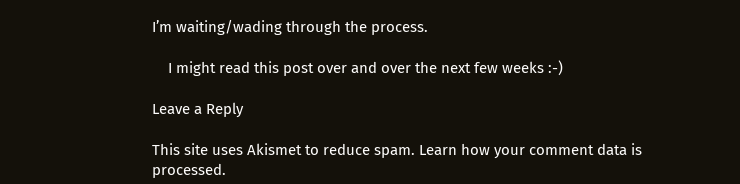I’m waiting/wading through the process.

    I might read this post over and over the next few weeks :-)

Leave a Reply

This site uses Akismet to reduce spam. Learn how your comment data is processed.